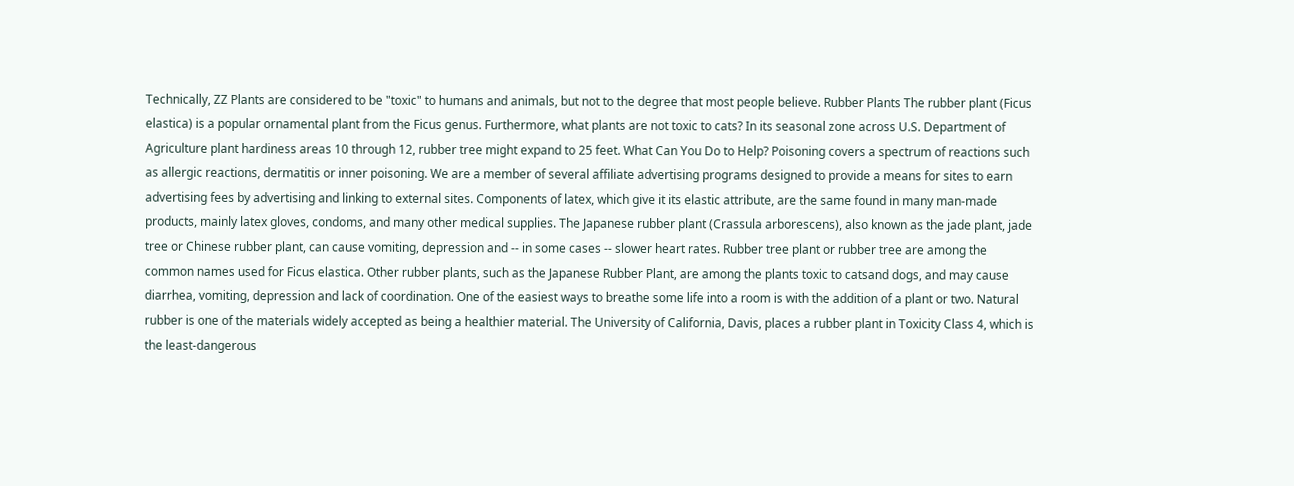Technically, ZZ Plants are considered to be "toxic" to humans and animals, but not to the degree that most people believe. Rubber Plants The rubber plant (Ficus elastica) is a popular ornamental plant from the Ficus genus. Furthermore, what plants are not toxic to cats? In its seasonal zone across U.S. Department of Agriculture plant hardiness areas 10 through 12, rubber tree might expand to 25 feet. What Can You Do to Help? Poisoning covers a spectrum of reactions such as allergic reactions, dermatitis or inner poisoning. We are a member of several affiliate advertising programs designed to provide a means for sites to earn advertising fees by advertising and linking to external sites. Components of latex, which give it its elastic attribute, are the same found in many man-made products, mainly latex gloves, condoms, and many other medical supplies. The Japanese rubber plant (Crassula arborescens), also known as the jade plant, jade tree or Chinese rubber plant, can cause vomiting, depression and -- in some cases -- slower heart rates. Rubber tree plant or rubber tree are among the common names used for Ficus elastica. Other rubber plants, such as the Japanese Rubber Plant, are among the plants toxic to catsand dogs, and may cause diarrhea, vomiting, depression and lack of coordination. One of the easiest ways to breathe some life into a room is with the addition of a plant or two. Natural rubber is one of the materials widely accepted as being a healthier material. The University of California, Davis, places a rubber plant in Toxicity Class 4, which is the least-dangerous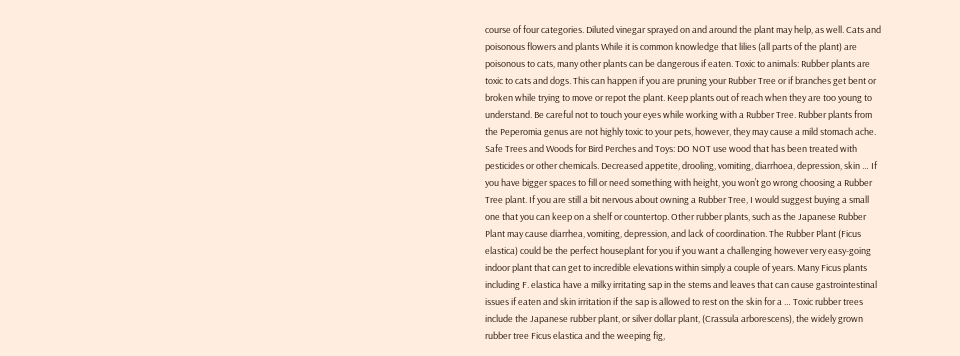course of four categories. Diluted vinegar sprayed on and around the plant may help, as well. Cats and poisonous flowers and plants While it is common knowledge that lilies (all parts of the plant) are poisonous to cats, many other plants can be dangerous if eaten. Toxic to animals: Rubber plants are toxic to cats and dogs. This can happen if you are pruning your Rubber Tree or if branches get bent or broken while trying to move or repot the plant. Keep plants out of reach when they are too young to understand. Be careful not to touch your eyes while working with a Rubber Tree. Rubber plants from the Peperomia genus are not highly toxic to your pets, however, they may cause a mild stomach ache. Safe Trees and Woods for Bird Perches and Toys: DO NOT use wood that has been treated with pesticides or other chemicals. Decreased appetite, drooling, vomiting, diarrhoea, depression, skin … If you have bigger spaces to fill or need something with height, you won’t go wrong choosing a Rubber Tree plant. If you are still a bit nervous about owning a Rubber Tree, I would suggest buying a small one that you can keep on a shelf or countertop. Other rubber plants, such as the Japanese Rubber Plant may cause diarrhea, vomiting, depression, and lack of coordination. The Rubber Plant (Ficus elastica) could be the perfect houseplant for you if you want a challenging however very easy-going indoor plant that can get to incredible elevations within simply a couple of years. Many Ficus plants including F. elastica have a milky irritating sap in the stems and leaves that can cause gastrointestinal issues if eaten and skin irritation if the sap is allowed to rest on the skin for a … Toxic rubber trees include the Japanese rubber plant, or silver dollar plant, (Crassula arborescens), the widely grown rubber tree Ficus elastica and the weeping fig,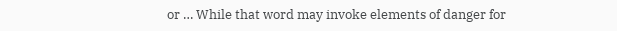or … While that word may invoke elements of danger for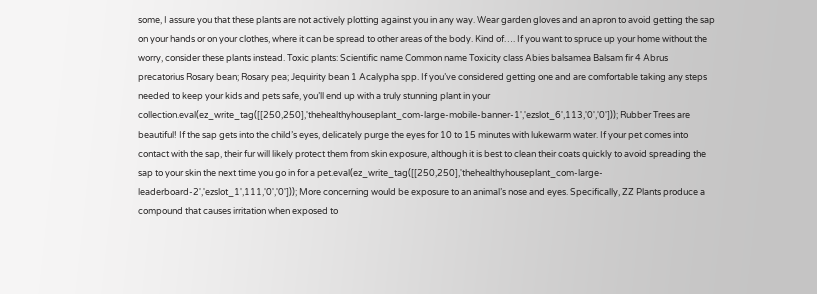some, I assure you that these plants are not actively plotting against you in any way. Wear garden gloves and an apron to avoid getting the sap on your hands or on your clothes, where it can be spread to other areas of the body. Kind of…. If you want to spruce up your home without the worry, consider these plants instead. Toxic plants: Scientific name Common name Toxicity class Abies balsamea Balsam fir 4 Abrus precatorius Rosary bean; Rosary pea; Jequirity bean 1 Acalypha spp. If you’ve considered getting one and are comfortable taking any steps needed to keep your kids and pets safe, you’ll end up with a truly stunning plant in your collection.eval(ez_write_tag([[250,250],'thehealthyhouseplant_com-large-mobile-banner-1','ezslot_6',113,'0','0'])); Rubber Trees are beautiful! If the sap gets into the child’s eyes, delicately purge the eyes for 10 to 15 minutes with lukewarm water. If your pet comes into contact with the sap, their fur will likely protect them from skin exposure, although it is best to clean their coats quickly to avoid spreading the sap to your skin the next time you go in for a pet.eval(ez_write_tag([[250,250],'thehealthyhouseplant_com-large-leaderboard-2','ezslot_1',111,'0','0'])); More concerning would be exposure to an animal’s nose and eyes. Specifically, ZZ Plants produce a compound that causes irritation when exposed to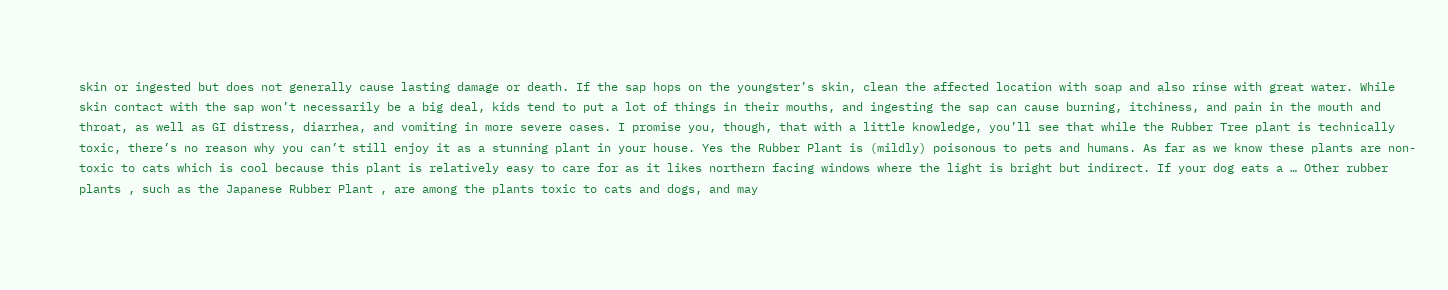skin or ingested but does not generally cause lasting damage or death. If the sap hops on the youngster’s skin, clean the affected location with soap and also rinse with great water. While skin contact with the sap won’t necessarily be a big deal, kids tend to put a lot of things in their mouths, and ingesting the sap can cause burning, itchiness, and pain in the mouth and throat, as well as GI distress, diarrhea, and vomiting in more severe cases. I promise you, though, that with a little knowledge, you’ll see that while the Rubber Tree plant is technically toxic, there’s no reason why you can’t still enjoy it as a stunning plant in your house. Yes the Rubber Plant is (mildly) poisonous to pets and humans. As far as we know these plants are non-toxic to cats which is cool because this plant is relatively easy to care for as it likes northern facing windows where the light is bright but indirect. If your dog eats a … Other rubber plants , such as the Japanese Rubber Plant , are among the plants toxic to cats and dogs, and may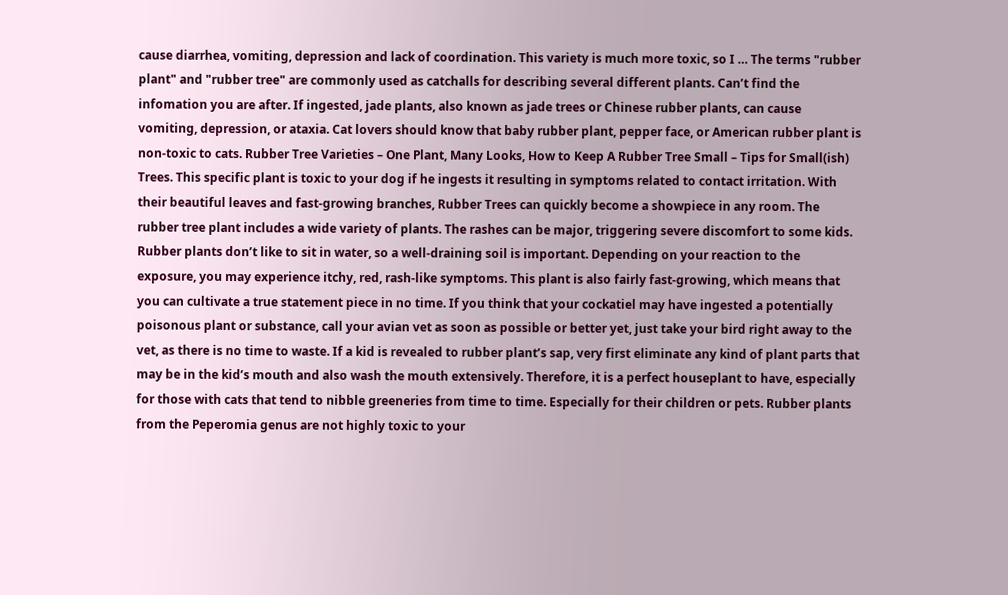cause diarrhea, vomiting, depression and lack of coordination. This variety is much more toxic, so I … The terms "rubber plant" and "rubber tree" are commonly used as catchalls for describing several different plants. Can’t find the infomation you are after. If ingested, jade plants, also known as jade trees or Chinese rubber plants, can cause vomiting, depression, or ataxia. Cat lovers should know that baby rubber plant, pepper face, or American rubber plant is non-toxic to cats. Rubber Tree Varieties – One Plant, Many Looks, How to Keep A Rubber Tree Small – Tips for Small(ish) Trees. This specific plant is toxic to your dog if he ingests it resulting in symptoms related to contact irritation. With their beautiful leaves and fast-growing branches, Rubber Trees can quickly become a showpiece in any room. The rubber tree plant includes a wide variety of plants. The rashes can be major, triggering severe discomfort to some kids. Rubber plants don’t like to sit in water, so a well-draining soil is important. Depending on your reaction to the exposure, you may experience itchy, red, rash-like symptoms. This plant is also fairly fast-growing, which means that you can cultivate a true statement piece in no time. If you think that your cockatiel may have ingested a potentially poisonous plant or substance, call your avian vet as soon as possible or better yet, just take your bird right away to the vet, as there is no time to waste. If a kid is revealed to rubber plant’s sap, very first eliminate any kind of plant parts that may be in the kid’s mouth and also wash the mouth extensively. Therefore, it is a perfect houseplant to have, especially for those with cats that tend to nibble greeneries from time to time. Especially for their children or pets. Rubber plants from the Peperomia genus are not highly toxic to your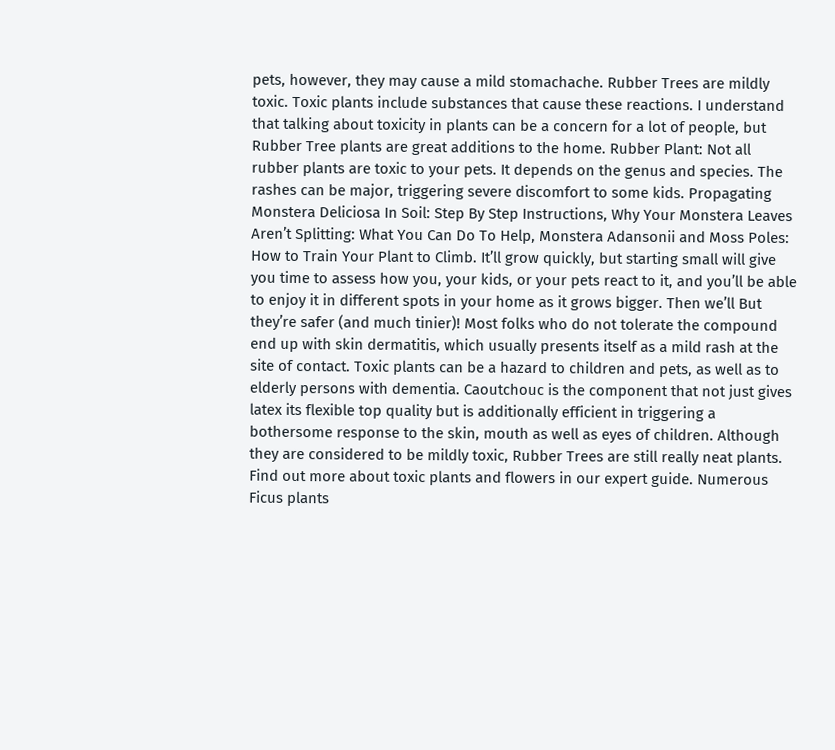pets, however, they may cause a mild stomachache. Rubber Trees are mildly toxic. Toxic plants include substances that cause these reactions. I understand that talking about toxicity in plants can be a concern for a lot of people, but Rubber Tree plants are great additions to the home. Rubber Plant: Not all rubber plants are toxic to your pets. It depends on the genus and species. The rashes can be major, triggering severe discomfort to some kids. Propagating Monstera Deliciosa In Soil: Step By Step Instructions, Why Your Monstera Leaves Aren’t Splitting: What You Can Do To Help, Monstera Adansonii and Moss Poles: How to Train Your Plant to Climb. It’ll grow quickly, but starting small will give you time to assess how you, your kids, or your pets react to it, and you’ll be able to enjoy it in different spots in your home as it grows bigger. Then we’ll But they’re safer (and much tinier)! Most folks who do not tolerate the compound end up with skin dermatitis, which usually presents itself as a mild rash at the site of contact. Toxic plants can be a hazard to children and pets, as well as to elderly persons with dementia. Caoutchouc is the component that not just gives latex its flexible top quality but is additionally efficient in triggering a bothersome response to the skin, mouth as well as eyes of children. Although they are considered to be mildly toxic, Rubber Trees are still really neat plants. Find out more about toxic plants and flowers in our expert guide. Numerous Ficus plants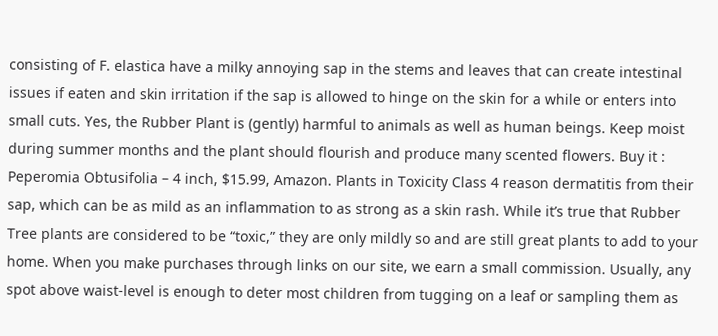consisting of F. elastica have a milky annoying sap in the stems and leaves that can create intestinal issues if eaten and skin irritation if the sap is allowed to hinge on the skin for a while or enters into small cuts. Yes, the Rubber Plant is (gently) harmful to animals as well as human beings. Keep moist during summer months and the plant should flourish and produce many scented flowers. Buy it : Peperomia Obtusifolia – 4 inch, $15.99, Amazon. Plants in Toxicity Class 4 reason dermatitis from their sap, which can be as mild as an inflammation to as strong as a skin rash. While it’s true that Rubber Tree plants are considered to be “toxic,” they are only mildly so and are still great plants to add to your home. When you make purchases through links on our site, we earn a small commission. Usually, any spot above waist-level is enough to deter most children from tugging on a leaf or sampling them as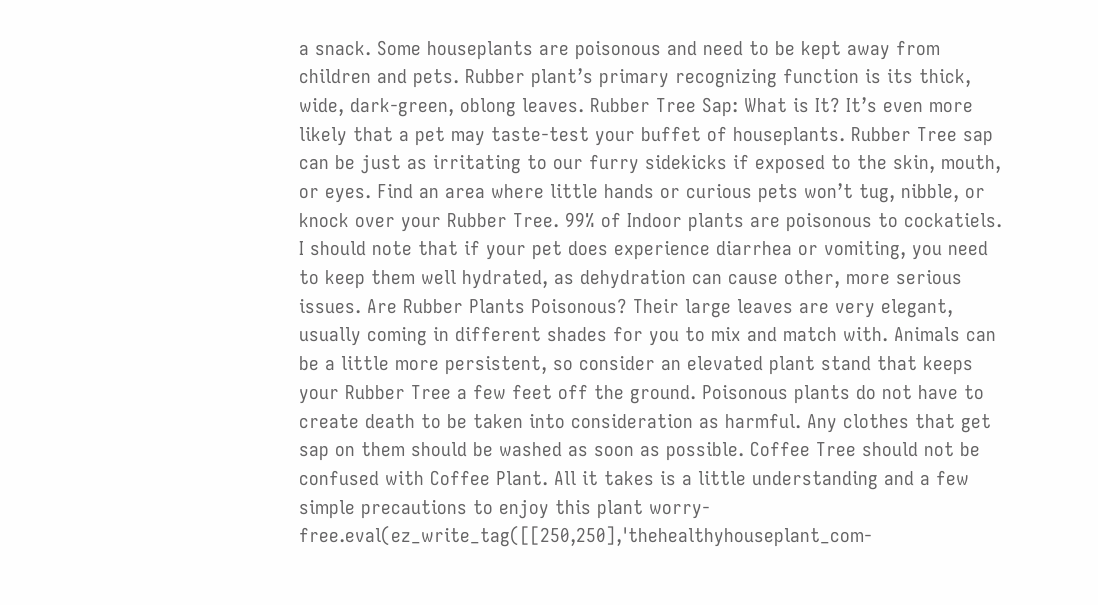a snack. Some houseplants are poisonous and need to be kept away from children and pets. Rubber plant’s primary recognizing function is its thick, wide, dark-green, oblong leaves. Rubber Tree Sap: What is It? It’s even more likely that a pet may taste-test your buffet of houseplants. Rubber Tree sap can be just as irritating to our furry sidekicks if exposed to the skin, mouth, or eyes. Find an area where little hands or curious pets won’t tug, nibble, or knock over your Rubber Tree. 99% of Indoor plants are poisonous to cockatiels. I should note that if your pet does experience diarrhea or vomiting, you need to keep them well hydrated, as dehydration can cause other, more serious issues. Are Rubber Plants Poisonous? Their large leaves are very elegant, usually coming in different shades for you to mix and match with. Animals can be a little more persistent, so consider an elevated plant stand that keeps your Rubber Tree a few feet off the ground. Poisonous plants do not have to create death to be taken into consideration as harmful. Any clothes that get sap on them should be washed as soon as possible. Coffee Tree should not be confused with Coffee Plant. All it takes is a little understanding and a few simple precautions to enjoy this plant worry-free.eval(ez_write_tag([[250,250],'thehealthyhouseplant_com-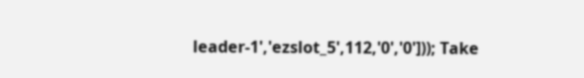leader-1','ezslot_5',112,'0','0'])); Take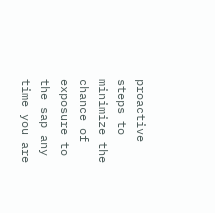proactive steps to minimize the chance of exposure to the sap any time you are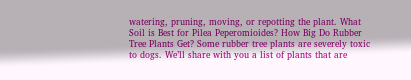watering, pruning, moving, or repotting the plant. What Soil is Best for Pilea Peperomioides? How Big Do Rubber Tree Plants Get? Some rubber tree plants are severely toxic to dogs. We’ll share with you a list of plants that are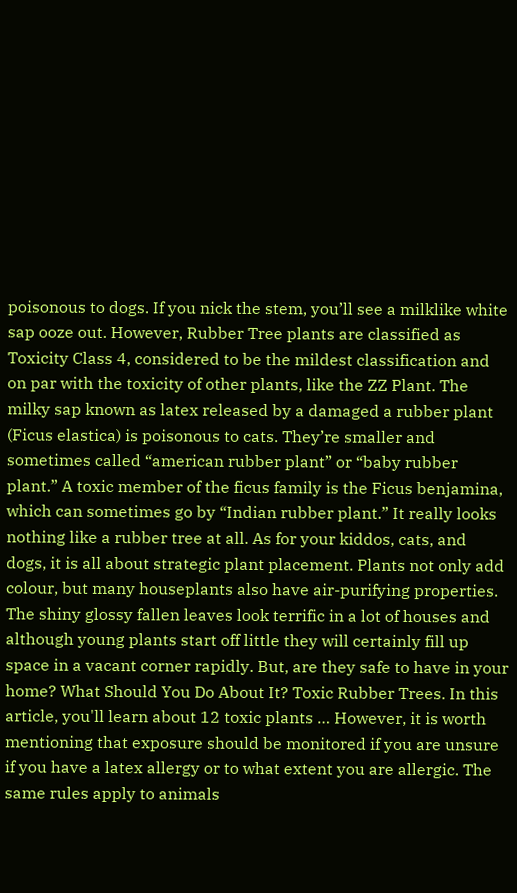poisonous to dogs. If you nick the stem, you’ll see a milklike white sap ooze out. However, Rubber Tree plants are classified as Toxicity Class 4, considered to be the mildest classification and on par with the toxicity of other plants, like the ZZ Plant. The milky sap known as latex released by a damaged a rubber plant (Ficus elastica) is poisonous to cats. They’re smaller and sometimes called “american rubber plant” or “baby rubber plant.” A toxic member of the ficus family is the Ficus benjamina, which can sometimes go by “Indian rubber plant.” It really looks nothing like a rubber tree at all. As for your kiddos, cats, and dogs, it is all about strategic plant placement. Plants not only add colour, but many houseplants also have air-purifying properties. The shiny glossy fallen leaves look terrific in a lot of houses and although young plants start off little they will certainly fill up space in a vacant corner rapidly. But, are they safe to have in your home? What Should You Do About It? Toxic Rubber Trees. In this article, you'll learn about 12 toxic plants … However, it is worth mentioning that exposure should be monitored if you are unsure if you have a latex allergy or to what extent you are allergic. The same rules apply to animals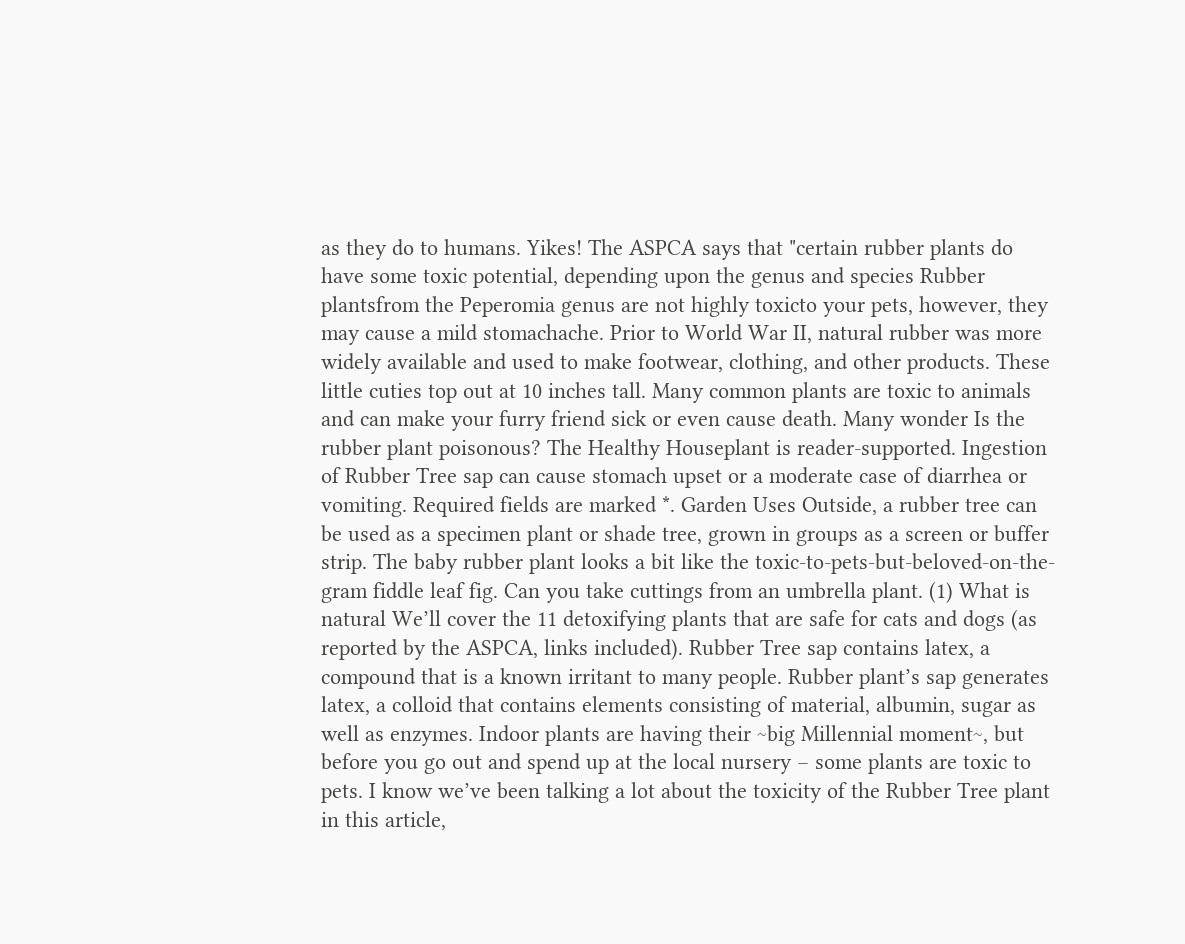as they do to humans. Yikes! The ASPCA says that "certain rubber plants do have some toxic potential, depending upon the genus and species Rubber plantsfrom the Peperomia genus are not highly toxicto your pets, however, they may cause a mild stomachache. Prior to World War II, natural rubber was more widely available and used to make footwear, clothing, and other products. These little cuties top out at 10 inches tall. Many common plants are toxic to animals and can make your furry friend sick or even cause death. Many wonder Is the rubber plant poisonous? The Healthy Houseplant is reader-supported. Ingestion of Rubber Tree sap can cause stomach upset or a moderate case of diarrhea or vomiting. Required fields are marked *. Garden Uses Outside, a rubber tree can be used as a specimen plant or shade tree, grown in groups as a screen or buffer strip. The baby rubber plant looks a bit like the toxic-to-pets-but-beloved-on-the-gram fiddle leaf fig. Can you take cuttings from an umbrella plant. (1) What is natural We’ll cover the 11 detoxifying plants that are safe for cats and dogs (as reported by the ASPCA, links included). Rubber Tree sap contains latex, a compound that is a known irritant to many people. Rubber plant’s sap generates latex, a colloid that contains elements consisting of material, albumin, sugar as well as enzymes. Indoor plants are having their ~big Millennial moment~, but before you go out and spend up at the local nursery – some plants are toxic to pets. I know we’ve been talking a lot about the toxicity of the Rubber Tree plant in this article,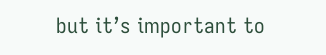but it’s important to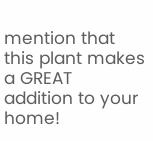mention that this plant makes a GREAT addition to your home!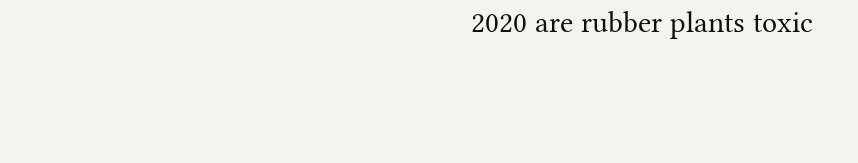2020 are rubber plants toxic